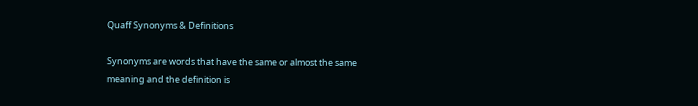Quaff Synonyms & Definitions

Synonyms are words that have the same or almost the same meaning and the definition is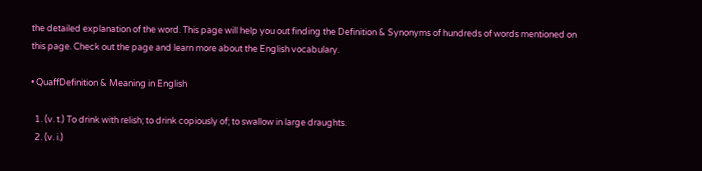the detailed explanation of the word. This page will help you out finding the Definition & Synonyms of hundreds of words mentioned on this page. Check out the page and learn more about the English vocabulary.

• QuaffDefinition & Meaning in English

  1. (v. t.) To drink with relish; to drink copiously of; to swallow in large draughts.
  2. (v. i.)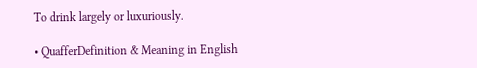To drink largely or luxuriously.

• QuafferDefinition & Meaning in English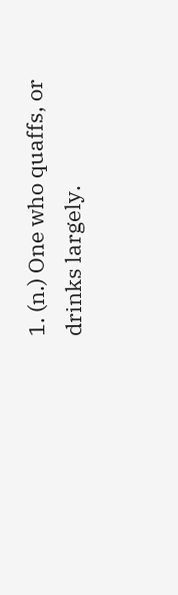1. (n.) One who quaffs, or drinks largely.